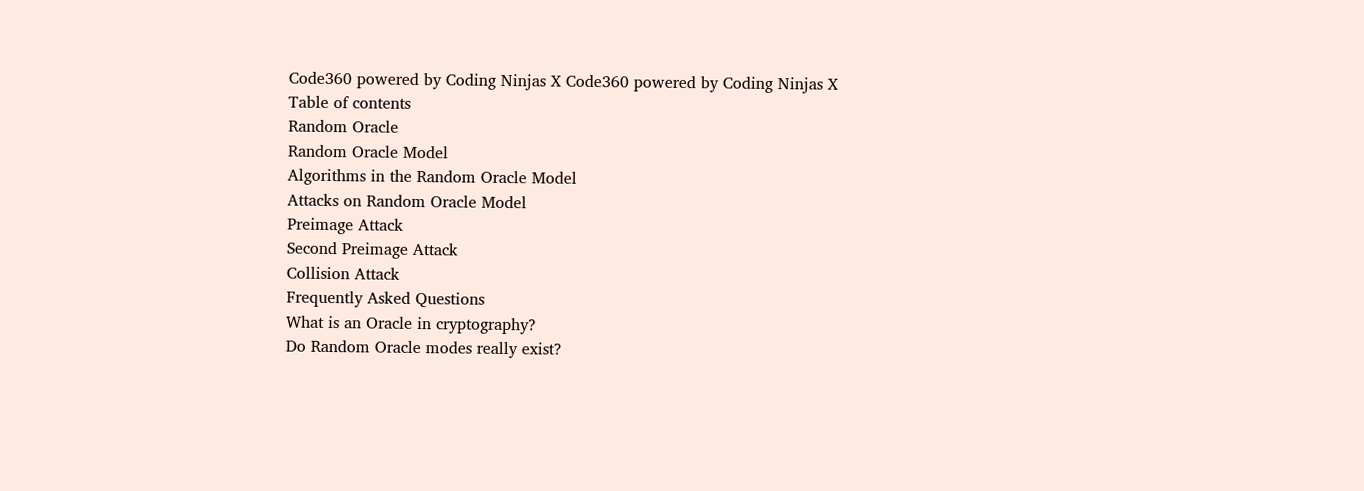Code360 powered by Coding Ninjas X Code360 powered by Coding Ninjas X
Table of contents
Random Oracle
Random Oracle Model
Algorithms in the Random Oracle Model
Attacks on Random Oracle Model
Preimage Attack
Second Preimage Attack
Collision Attack
Frequently Asked Questions
What is an Oracle in cryptography?
Do Random Oracle modes really exist?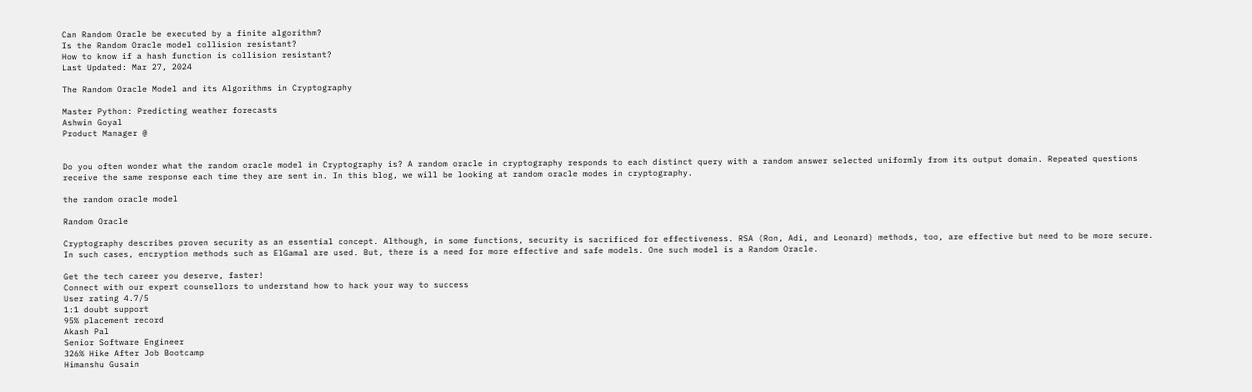Can Random Oracle be executed by a finite algorithm?
Is the Random Oracle model collision resistant?
How to know if a hash function is collision resistant?
Last Updated: Mar 27, 2024

The Random Oracle Model and its Algorithms in Cryptography

Master Python: Predicting weather forecasts
Ashwin Goyal
Product Manager @


Do you often wonder what the random oracle model in Cryptography is? A random oracle in cryptography responds to each distinct query with a random answer selected uniformly from its output domain. Repeated questions receive the same response each time they are sent in. In this blog, we will be looking at random oracle modes in cryptography.

the random oracle model

Random Oracle

Cryptography describes proven security as an essential concept. Although, in some functions, security is sacrificed for effectiveness. RSA (Ron, Adi, and Leonard) methods, too, are effective but need to be more secure. In such cases, encryption methods such as ElGamal are used. But, there is a need for more effective and safe models. One such model is a Random Oracle.

Get the tech career you deserve, faster!
Connect with our expert counsellors to understand how to hack your way to success
User rating 4.7/5
1:1 doubt support
95% placement record
Akash Pal
Senior Software Engineer
326% Hike After Job Bootcamp
Himanshu Gusain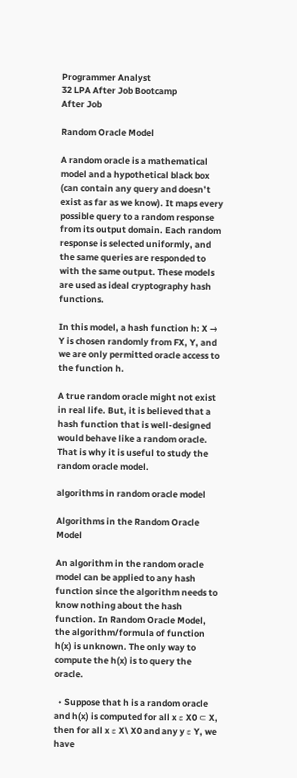Programmer Analyst
32 LPA After Job Bootcamp
After Job

Random Oracle Model

A random oracle is a mathematical model and a hypothetical black box (can contain any query and doesn’t exist as far as we know). It maps every possible query to a random response from its output domain. Each random response is selected uniformly, and the same queries are responded to with the same output. These models are used as ideal cryptography hash functions.

In this model, a hash function h: X → Y is chosen randomly from FX, Y, and we are only permitted oracle access to the function h.

A true random oracle might not exist in real life. But, it is believed that a hash function that is well-designed would behave like a random oracle. That is why it is useful to study the random oracle model.

algorithms in random oracle model

Algorithms in the Random Oracle Model

An algorithm in the random oracle model can be applied to any hash function since the algorithm needs to know nothing about the hash function. In Random Oracle Model, the algorithm/formula of function h(x) is unknown. The only way to compute the h(x) is to query the oracle.

  • Suppose that h is a random oracle and h(x) is computed for all x ε X0 ⊂ X, then for all x ε X\ X0 and any y ε Y, we have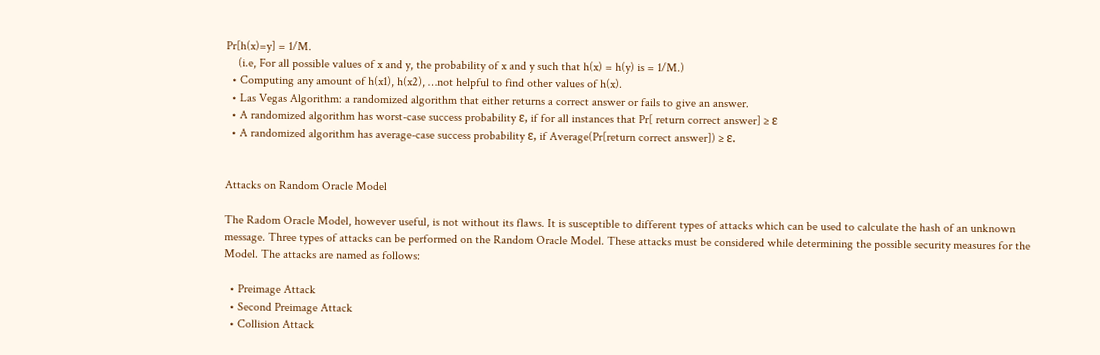Pr[h(x)=y] = 1/M.
    (i.e, For all possible values of x and y, the probability of x and y such that h(x) = h(y) is = 1/M.)
  • Computing any amount of h(x1), h(x2), …not helpful to find other values of h(x).
  • Las Vegas Algorithm: a randomized algorithm that either returns a correct answer or fails to give an answer.
  • A randomized algorithm has worst-case success probability ε, if for all instances that Pr[ return correct answer] ≥ ε
  • A randomized algorithm has average-case success probability ε, if Average(Pr[return correct answer]) ≥ ε.


Attacks on Random Oracle Model

The Radom Oracle Model, however useful, is not without its flaws. It is susceptible to different types of attacks which can be used to calculate the hash of an unknown message. Three types of attacks can be performed on the Random Oracle Model. These attacks must be considered while determining the possible security measures for the Model. The attacks are named as follows:

  • Preimage Attack
  • Second Preimage Attack
  • Collision Attack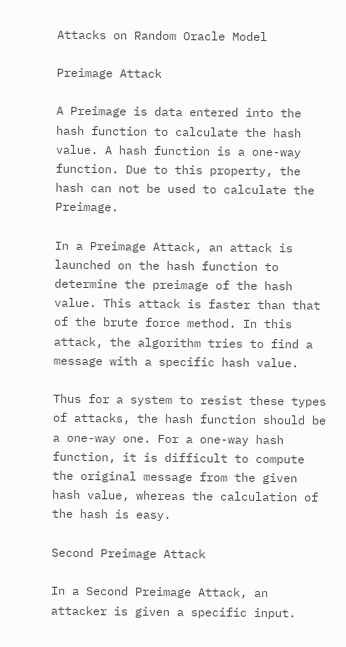Attacks on Random Oracle Model

Preimage Attack

A Preimage is data entered into the hash function to calculate the hash value. A hash function is a one-way function. Due to this property, the hash can not be used to calculate the Preimage.

In a Preimage Attack, an attack is launched on the hash function to determine the preimage of the hash value. This attack is faster than that of the brute force method. In this attack, the algorithm tries to find a message with a specific hash value.

Thus for a system to resist these types of attacks, the hash function should be a one-way one. For a one-way hash function, it is difficult to compute the original message from the given hash value, whereas the calculation of the hash is easy.

Second Preimage Attack

In a Second Preimage Attack, an attacker is given a specific input.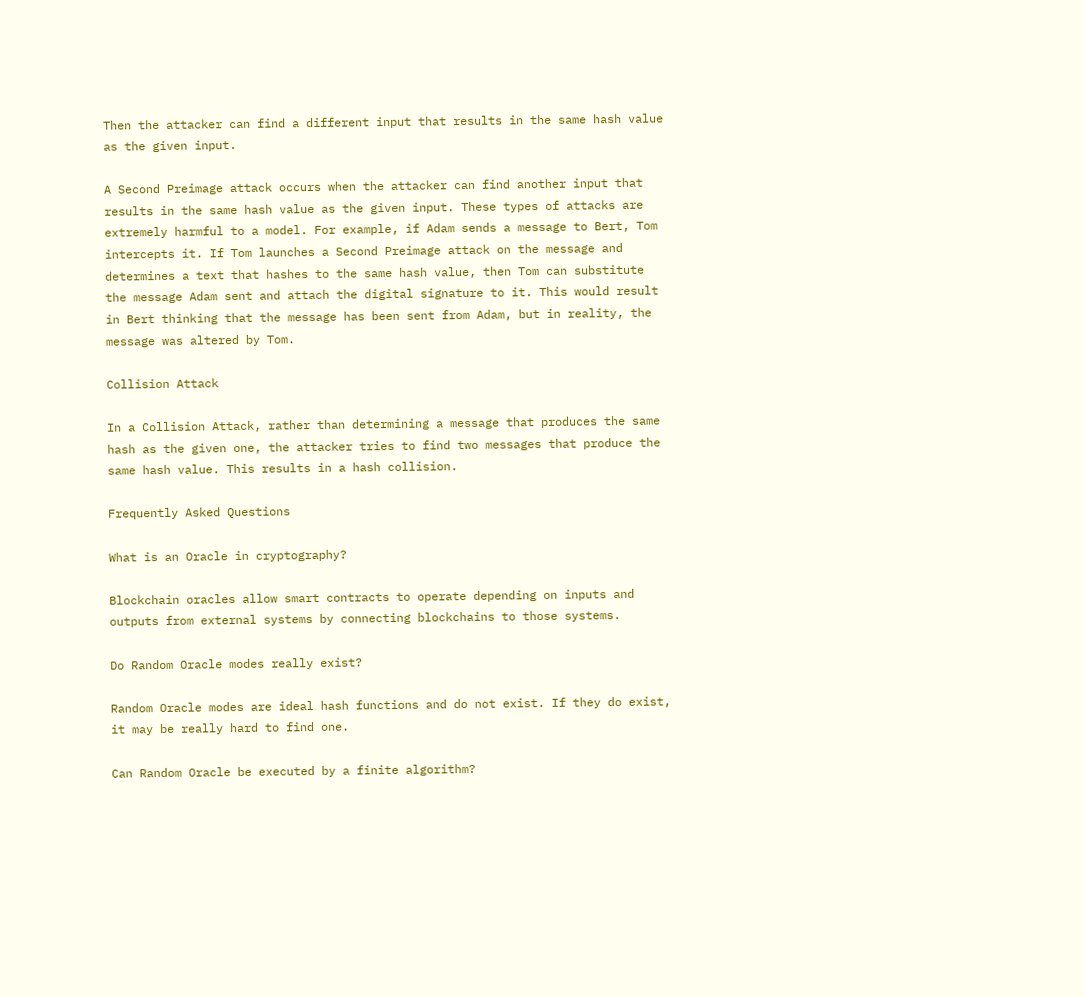Then the attacker can find a different input that results in the same hash value as the given input.

A Second Preimage attack occurs when the attacker can find another input that results in the same hash value as the given input. These types of attacks are extremely harmful to a model. For example, if Adam sends a message to Bert, Tom intercepts it. If Tom launches a Second Preimage attack on the message and determines a text that hashes to the same hash value, then Tom can substitute the message Adam sent and attach the digital signature to it. This would result in Bert thinking that the message has been sent from Adam, but in reality, the message was altered by Tom.

Collision Attack

In a Collision Attack, rather than determining a message that produces the same hash as the given one, the attacker tries to find two messages that produce the same hash value. This results in a hash collision.

Frequently Asked Questions

What is an Oracle in cryptography?

Blockchain oracles allow smart contracts to operate depending on inputs and outputs from external systems by connecting blockchains to those systems.

Do Random Oracle modes really exist?

Random Oracle modes are ideal hash functions and do not exist. If they do exist, it may be really hard to find one.

Can Random Oracle be executed by a finite algorithm?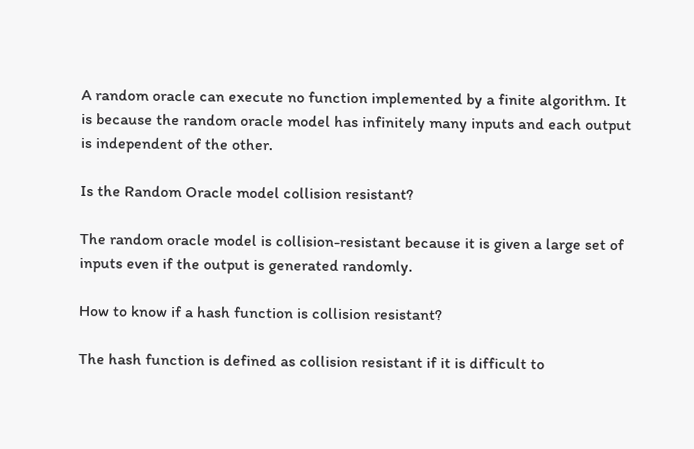A random oracle can execute no function implemented by a finite algorithm. It is because the random oracle model has infinitely many inputs and each output is independent of the other.

Is the Random Oracle model collision resistant?

The random oracle model is collision-resistant because it is given a large set of inputs even if the output is generated randomly.

How to know if a hash function is collision resistant?

The hash function is defined as collision resistant if it is difficult to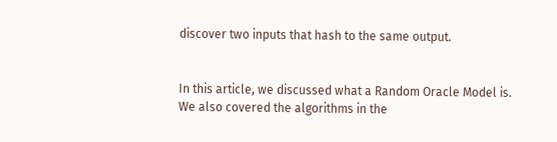discover two inputs that hash to the same output.


In this article, we discussed what a Random Oracle Model is. We also covered the algorithms in the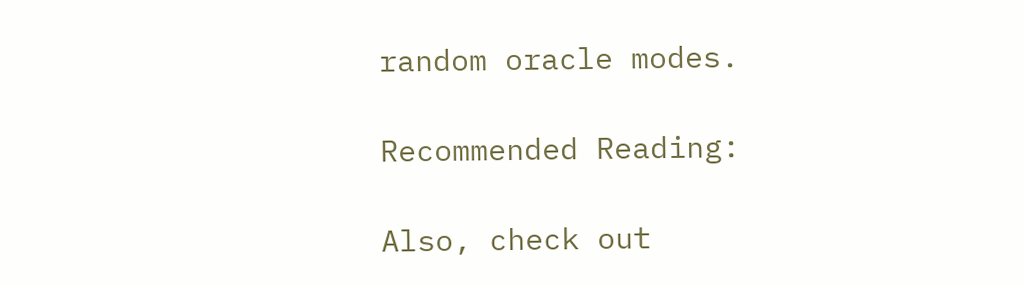random oracle modes.

Recommended Reading:

Also, check out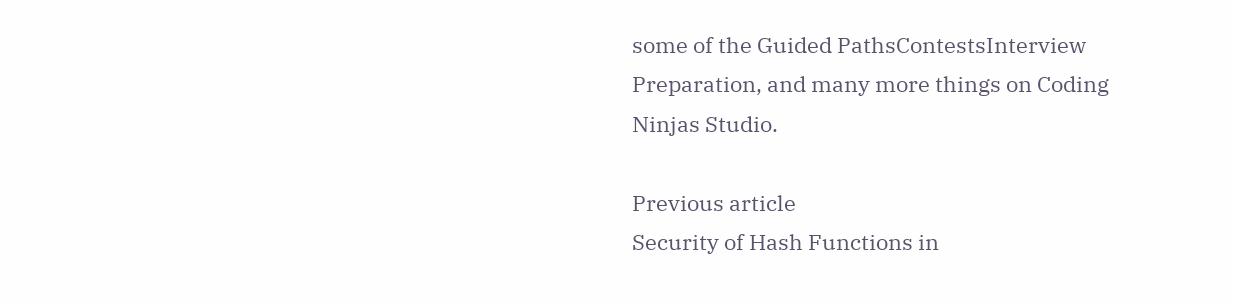some of the Guided PathsContestsInterview Preparation, and many more things on Coding Ninjas Studio.

Previous article
Security of Hash Functions in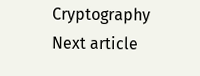Cryptography
Next article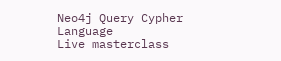Neo4j Query Cypher Language
Live masterclass